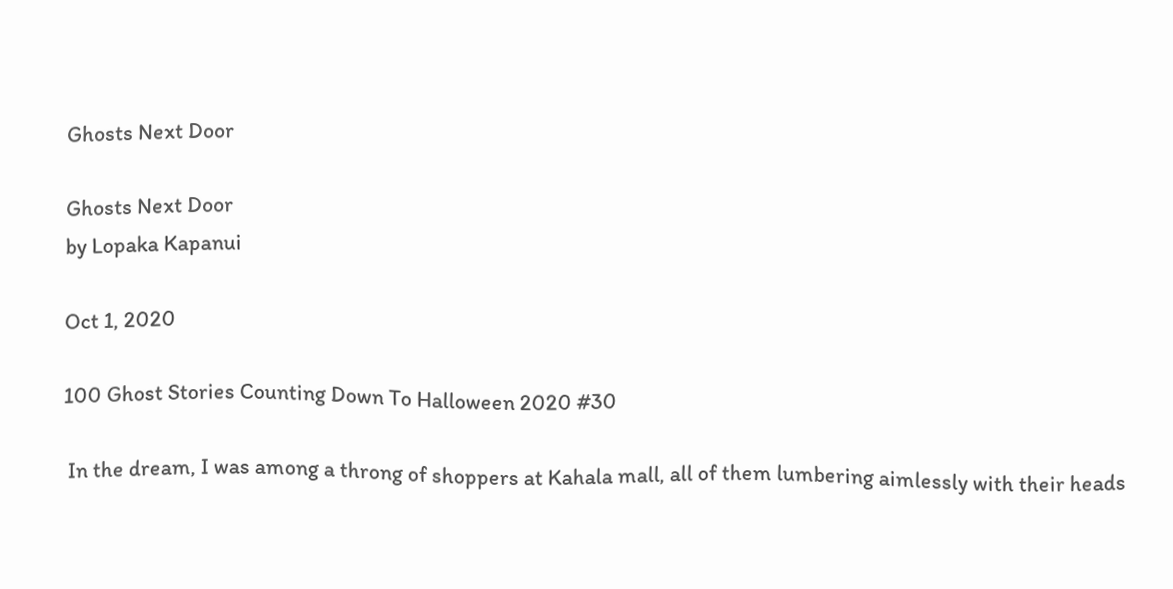Ghosts Next Door

Ghosts Next Door
by Lopaka Kapanui

Oct 1, 2020

100 Ghost Stories Counting Down To Halloween 2020 #30

 In the dream, I was among a throng of shoppers at Kahala mall, all of them lumbering aimlessly with their heads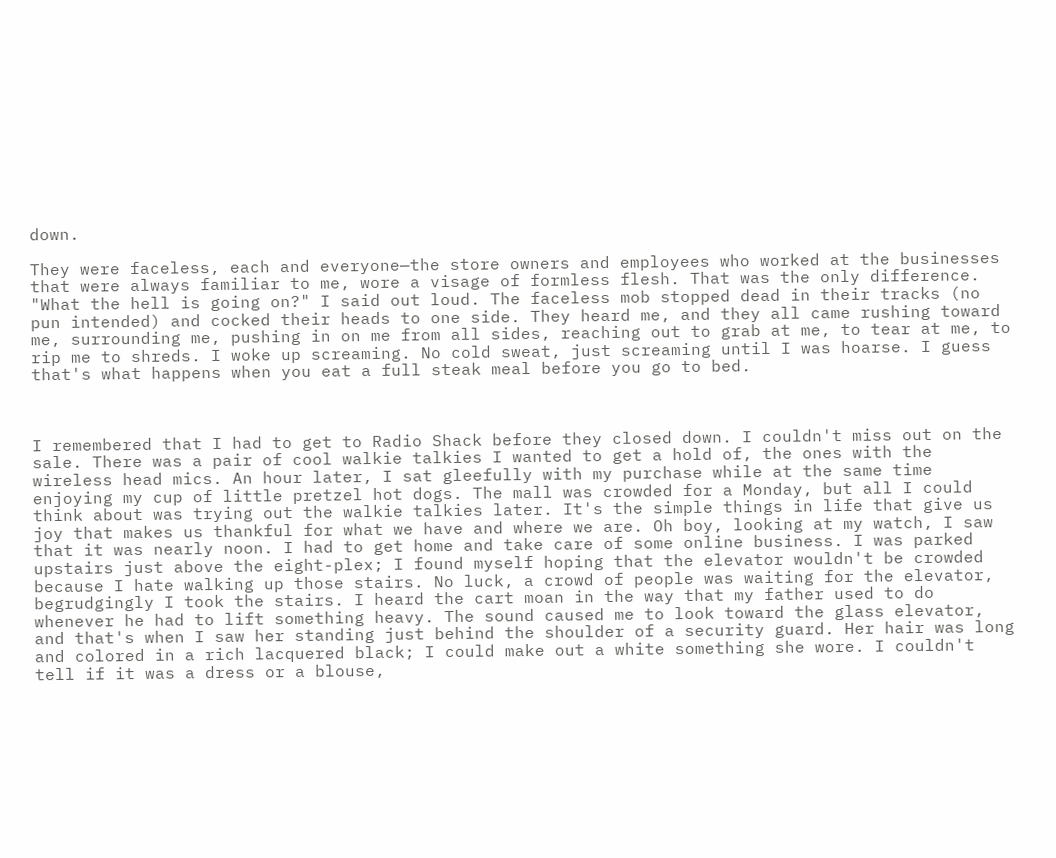down.

They were faceless, each and everyone—the store owners and employees who worked at the businesses that were always familiar to me, wore a visage of formless flesh. That was the only difference. "What the hell is going on?" I said out loud. The faceless mob stopped dead in their tracks (no pun intended) and cocked their heads to one side. They heard me, and they all came rushing toward me, surrounding me, pushing in on me from all sides, reaching out to grab at me, to tear at me, to rip me to shreds. I woke up screaming. No cold sweat, just screaming until I was hoarse. I guess that's what happens when you eat a full steak meal before you go to bed.



I remembered that I had to get to Radio Shack before they closed down. I couldn't miss out on the sale. There was a pair of cool walkie talkies I wanted to get a hold of, the ones with the wireless head mics. An hour later, I sat gleefully with my purchase while at the same time enjoying my cup of little pretzel hot dogs. The mall was crowded for a Monday, but all I could think about was trying out the walkie talkies later. It's the simple things in life that give us joy that makes us thankful for what we have and where we are. Oh boy, looking at my watch, I saw that it was nearly noon. I had to get home and take care of some online business. I was parked upstairs just above the eight-plex; I found myself hoping that the elevator wouldn't be crowded because I hate walking up those stairs. No luck, a crowd of people was waiting for the elevator, begrudgingly I took the stairs. I heard the cart moan in the way that my father used to do whenever he had to lift something heavy. The sound caused me to look toward the glass elevator, and that's when I saw her standing just behind the shoulder of a security guard. Her hair was long and colored in a rich lacquered black; I could make out a white something she wore. I couldn't tell if it was a dress or a blouse,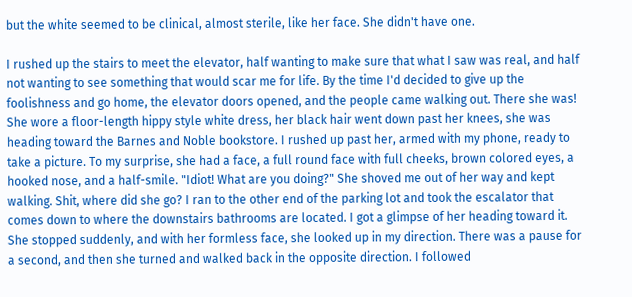but the white seemed to be clinical, almost sterile, like her face. She didn't have one.

I rushed up the stairs to meet the elevator, half wanting to make sure that what I saw was real, and half not wanting to see something that would scar me for life. By the time I'd decided to give up the foolishness and go home, the elevator doors opened, and the people came walking out. There she was! She wore a floor-length hippy style white dress, her black hair went down past her knees, she was heading toward the Barnes and Noble bookstore. I rushed up past her, armed with my phone, ready to take a picture. To my surprise, she had a face, a full round face with full cheeks, brown colored eyes, a hooked nose, and a half-smile. "Idiot! What are you doing?" She shoved me out of her way and kept walking. Shit, where did she go? I ran to the other end of the parking lot and took the escalator that comes down to where the downstairs bathrooms are located. I got a glimpse of her heading toward it. She stopped suddenly, and with her formless face, she looked up in my direction. There was a pause for a second, and then she turned and walked back in the opposite direction. I followed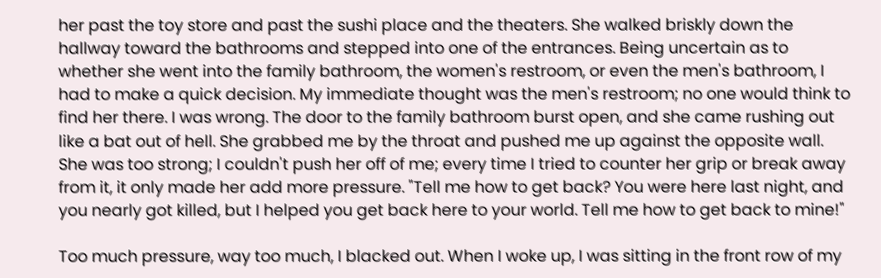her past the toy store and past the sushi place and the theaters. She walked briskly down the hallway toward the bathrooms and stepped into one of the entrances. Being uncertain as to whether she went into the family bathroom, the women's restroom, or even the men's bathroom, I had to make a quick decision. My immediate thought was the men's restroom; no one would think to find her there. I was wrong. The door to the family bathroom burst open, and she came rushing out like a bat out of hell. She grabbed me by the throat and pushed me up against the opposite wall. She was too strong; I couldn't push her off of me; every time I tried to counter her grip or break away from it, it only made her add more pressure. "Tell me how to get back? You were here last night, and you nearly got killed, but I helped you get back here to your world. Tell me how to get back to mine!"

Too much pressure, way too much, I blacked out. When I woke up, I was sitting in the front row of my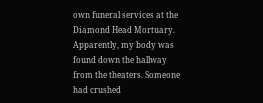own funeral services at the Diamond Head Mortuary. Apparently, my body was found down the hallway from the theaters. Someone had crushed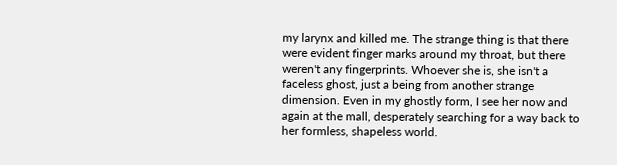my larynx and killed me. The strange thing is that there were evident finger marks around my throat, but there weren't any fingerprints. Whoever she is, she isn't a faceless ghost, just a being from another strange dimension. Even in my ghostly form, I see her now and again at the mall, desperately searching for a way back to her formless, shapeless world.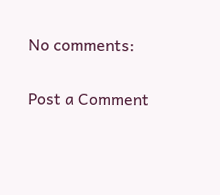No comments:

Post a Comment